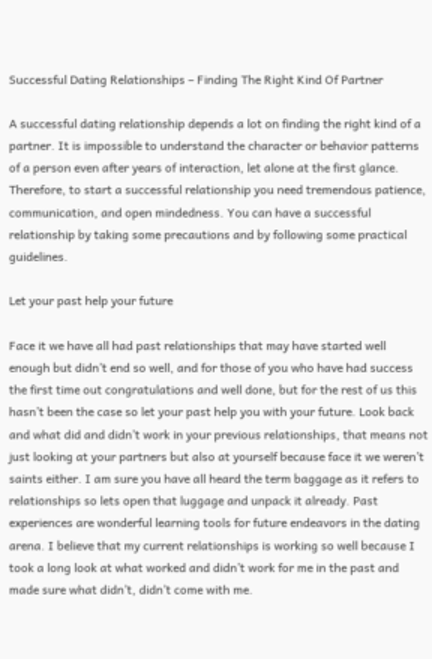Successful Dating Relationships – Finding The Right Kind Of Partner

A successful dating relationship depends a lot on finding the right kind of a partner. It is impossible to understand the character or behavior patterns of a person even after years of interaction, let alone at the first glance. Therefore, to start a successful relationship you need tremendous patience, communication, and open mindedness. You can have a successful relationship by taking some precautions and by following some practical guidelines.

Let your past help your future

Face it we have all had past relationships that may have started well enough but didn’t end so well, and for those of you who have had success the first time out congratulations and well done, but for the rest of us this hasn’t been the case so let your past help you with your future. Look back and what did and didn’t work in your previous relationships, that means not just looking at your partners but also at yourself because face it we weren’t saints either. I am sure you have all heard the term baggage as it refers to relationships so lets open that luggage and unpack it already. Past experiences are wonderful learning tools for future endeavors in the dating arena. I believe that my current relationships is working so well because I took a long look at what worked and didn’t work for me in the past and made sure what didn’t, didn’t come with me.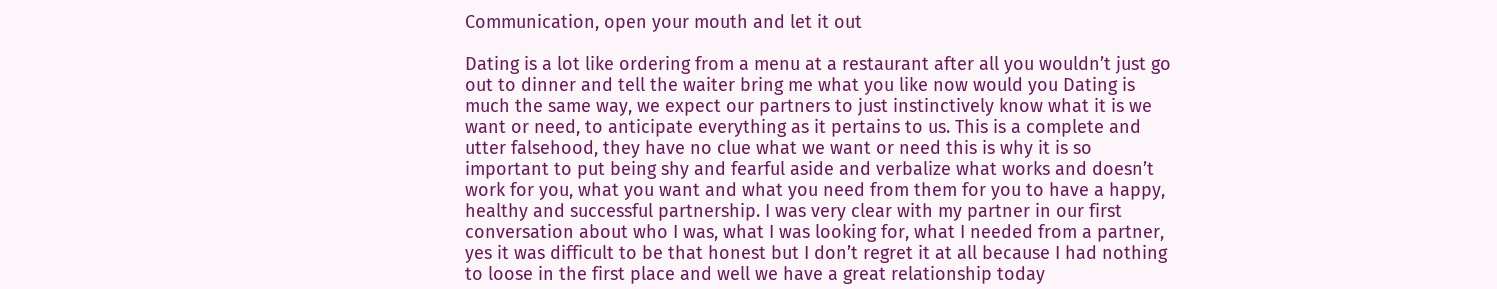Communication, open your mouth and let it out

Dating is a lot like ordering from a menu at a restaurant after all you wouldn’t just go out to dinner and tell the waiter bring me what you like now would you Dating is much the same way, we expect our partners to just instinctively know what it is we want or need, to anticipate everything as it pertains to us. This is a complete and utter falsehood, they have no clue what we want or need this is why it is so important to put being shy and fearful aside and verbalize what works and doesn’t work for you, what you want and what you need from them for you to have a happy, healthy and successful partnership. I was very clear with my partner in our first conversation about who I was, what I was looking for, what I needed from a partner, yes it was difficult to be that honest but I don’t regret it at all because I had nothing to loose in the first place and well we have a great relationship today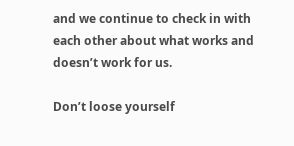and we continue to check in with each other about what works and doesn’t work for us.

Don’t loose yourself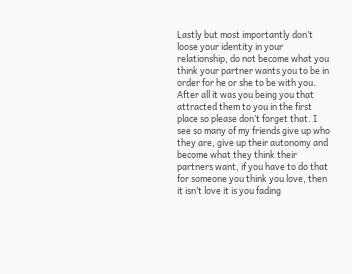Lastly but most importantly don’t loose your identity in your relationship, do not become what you think your partner wants you to be in order for he or she to be with you. After all it was you being you that attracted them to you in the first place so please don’t forget that. I see so many of my friends give up who they are, give up their autonomy and become what they think their partners want, if you have to do that for someone you think you love, then it isn’t love it is you fading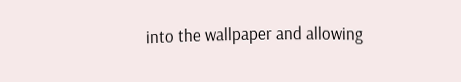into the wallpaper and allowing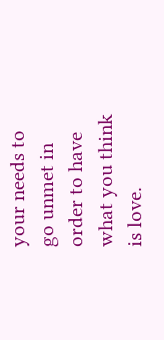your needs to go unmet in order to have what you think is love.